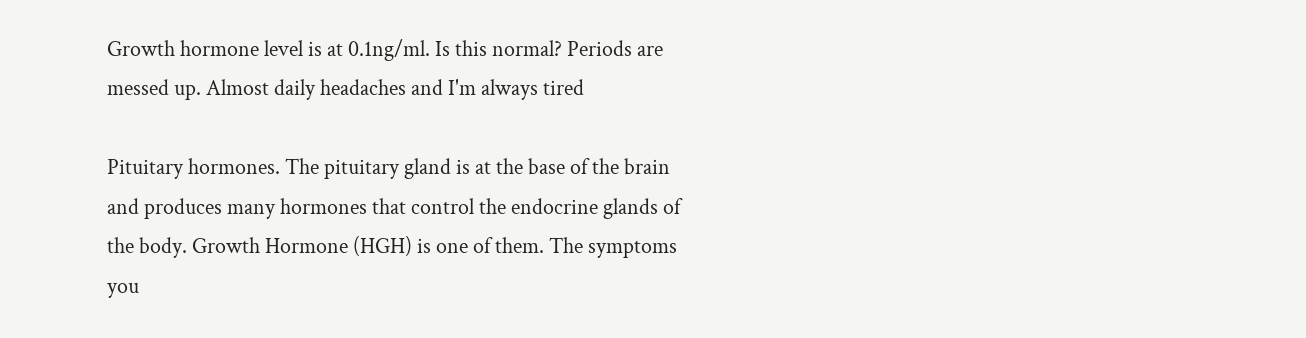Growth hormone level is at 0.1ng/ml. Is this normal? Periods are messed up. Almost daily headaches and I'm always tired

Pituitary hormones. The pituitary gland is at the base of the brain and produces many hormones that control the endocrine glands of the body. Growth Hormone (HGH) is one of them. The symptoms you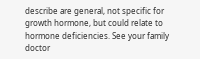describe are general, not specific for growth hormone, but could relate to hormone deficiencies. See your family doctor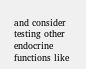and consider testing other endocrine functions like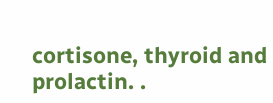cortisone, thyroid and prolactin. .